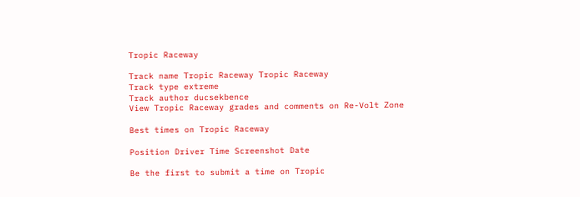Tropic Raceway

Track name Tropic Raceway Tropic Raceway
Track type extreme
Track author ducsekbence
View Tropic Raceway grades and comments on Re-Volt Zone

Best times on Tropic Raceway

Position Driver Time Screenshot Date

Be the first to submit a time on Tropic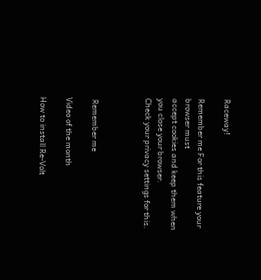Raceway!

Remember me For this feature your browser must
accept cookies and keep them when
you close your browser.
Check your privacy settings for this.



 Remember me

Video of the month

How to install Re-Volt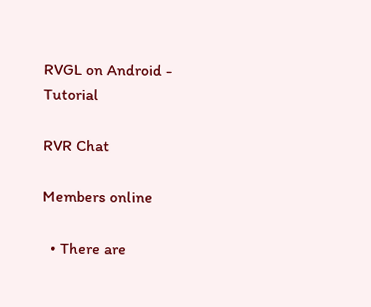RVGL on Android - Tutorial

RVR Chat

Members online

  • There are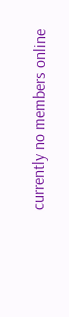currently no members online